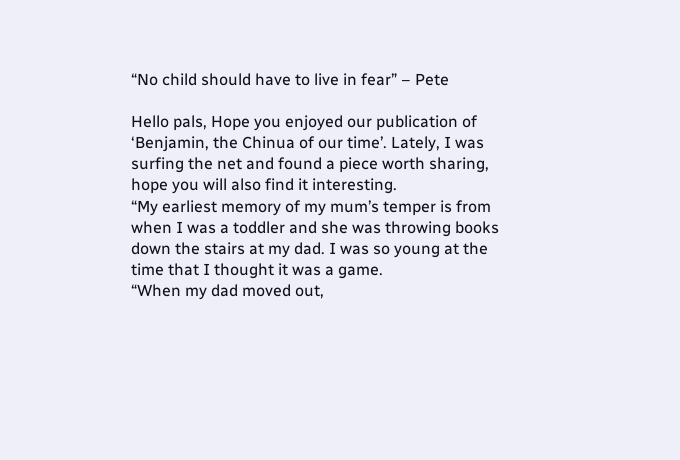“No child should have to live in fear” – Pete

Hello pals, Hope you enjoyed our publication of ‘Benjamin, the Chinua of our time’. Lately, I was surfing the net and found a piece worth sharing, hope you will also find it interesting.
“My earliest memory of my mum’s temper is from when I was a toddler and she was throwing books down the stairs at my dad. I was so young at the time that I thought it was a game.
“When my dad moved out,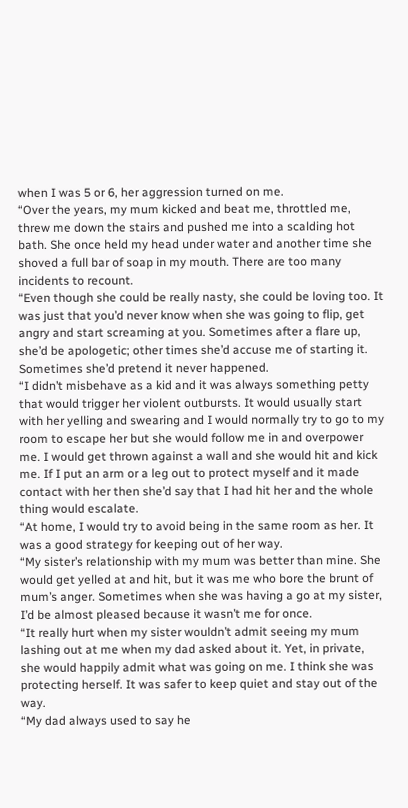when I was 5 or 6, her aggression turned on me.
“Over the years, my mum kicked and beat me, throttled me, threw me down the stairs and pushed me into a scalding hot bath. She once held my head under water and another time she shoved a full bar of soap in my mouth. There are too many incidents to recount.
“Even though she could be really nasty, she could be loving too. It was just that you’d never know when she was going to flip, get angry and start screaming at you. Sometimes after a flare up, she’d be apologetic; other times she’d accuse me of starting it. Sometimes she’d pretend it never happened.
“I didn’t misbehave as a kid and it was always something petty that would trigger her violent outbursts. It would usually start with her yelling and swearing and I would normally try to go to my room to escape her but she would follow me in and overpower me. I would get thrown against a wall and she would hit and kick me. If I put an arm or a leg out to protect myself and it made contact with her then she’d say that I had hit her and the whole thing would escalate.
“At home, I would try to avoid being in the same room as her. It was a good strategy for keeping out of her way.
“My sister’s relationship with my mum was better than mine. She would get yelled at and hit, but it was me who bore the brunt of mum’s anger. Sometimes when she was having a go at my sister, I’d be almost pleased because it wasn’t me for once.
“It really hurt when my sister wouldn’t admit seeing my mum lashing out at me when my dad asked about it. Yet, in private, she would happily admit what was going on me. I think she was protecting herself. It was safer to keep quiet and stay out of the way.
“My dad always used to say he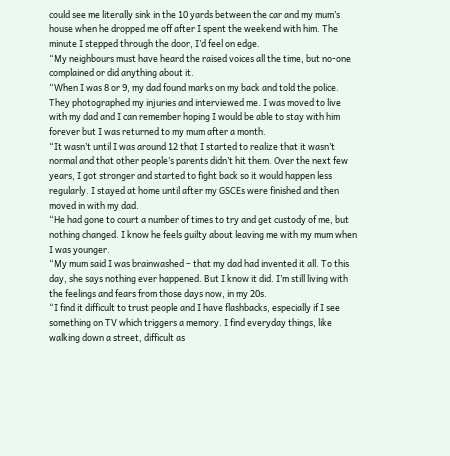could see me literally sink in the 10 yards between the car and my mum’s house when he dropped me off after I spent the weekend with him. The minute I stepped through the door, I’d feel on edge.
“My neighbours must have heard the raised voices all the time, but no-one complained or did anything about it.
“When I was 8 or 9, my dad found marks on my back and told the police. They photographed my injuries and interviewed me. I was moved to live with my dad and I can remember hoping I would be able to stay with him forever but I was returned to my mum after a month.
“It wasn’t until I was around 12 that I started to realize that it wasn’t normal and that other people’s parents didn’t hit them. Over the next few years, I got stronger and started to fight back so it would happen less regularly. I stayed at home until after my GSCEs were finished and then moved in with my dad.
“He had gone to court a number of times to try and get custody of me, but nothing changed. I know he feels guilty about leaving me with my mum when I was younger.
“My mum said I was brainwashed – that my dad had invented it all. To this day, she says nothing ever happened. But I know it did. I’m still living with the feelings and fears from those days now, in my 20s.
“I find it difficult to trust people and I have flashbacks, especially if I see something on TV which triggers a memory. I find everyday things, like walking down a street, difficult as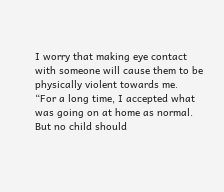I worry that making eye contact with someone will cause them to be physically violent towards me.
“For a long time, I accepted what was going on at home as normal. But no child should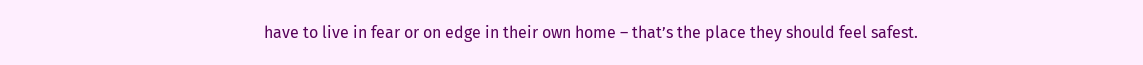have to live in fear or on edge in their own home – that’s the place they should feel safest.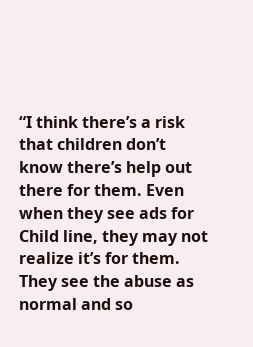“I think there’s a risk that children don’t know there’s help out there for them. Even when they see ads for Child line, they may not realize it’s for them. They see the abuse as normal and so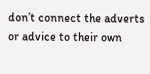don’t connect the adverts or advice to their own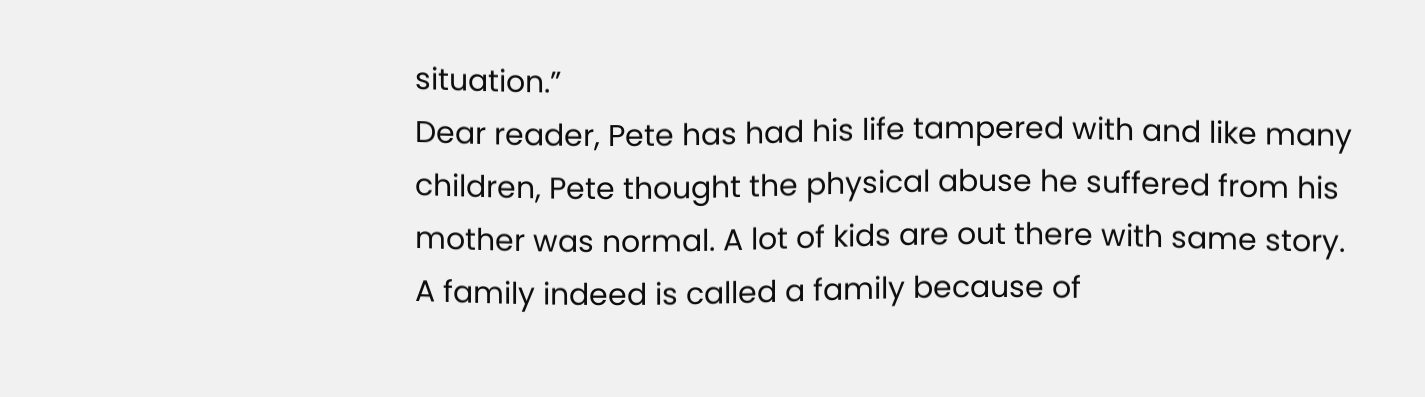situation.”
Dear reader, Pete has had his life tampered with and like many children, Pete thought the physical abuse he suffered from his mother was normal. A lot of kids are out there with same story. A family indeed is called a family because of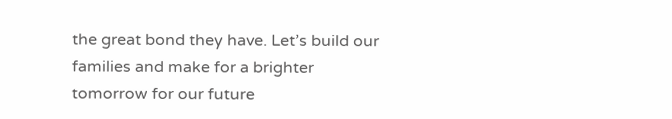the great bond they have. Let’s build our families and make for a brighter tomorrow for our future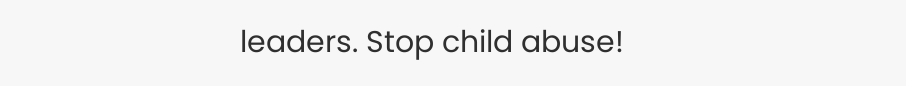leaders. Stop child abuse!